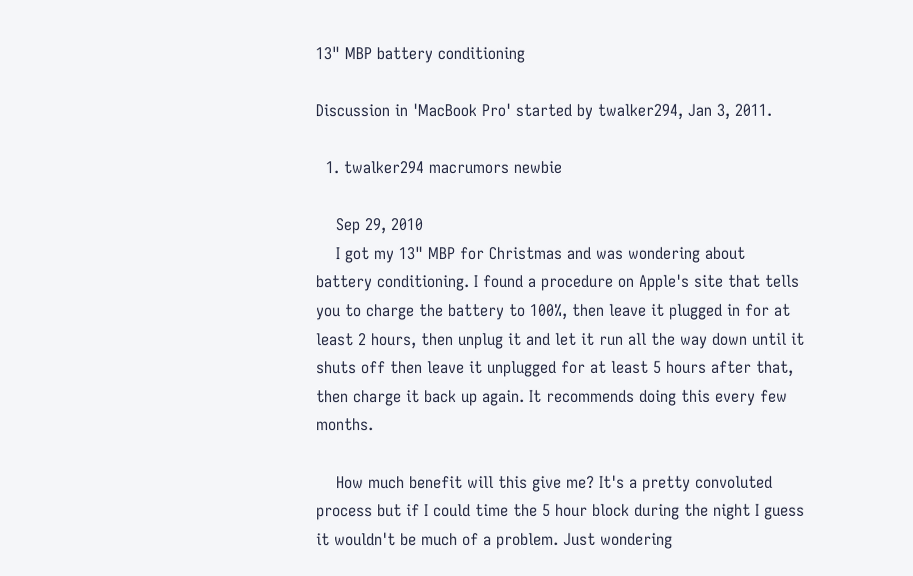13" MBP battery conditioning

Discussion in 'MacBook Pro' started by twalker294, Jan 3, 2011.

  1. twalker294 macrumors newbie

    Sep 29, 2010
    I got my 13" MBP for Christmas and was wondering about battery conditioning. I found a procedure on Apple's site that tells you to charge the battery to 100%, then leave it plugged in for at least 2 hours, then unplug it and let it run all the way down until it shuts off then leave it unplugged for at least 5 hours after that, then charge it back up again. It recommends doing this every few months.

    How much benefit will this give me? It's a pretty convoluted process but if I could time the 5 hour block during the night I guess it wouldn't be much of a problem. Just wondering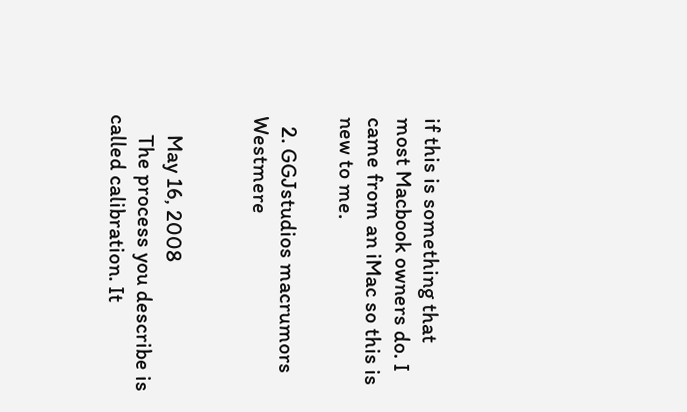if this is something that most Macbook owners do. I came from an iMac so this is new to me.

  2. GGJstudios macrumors Westmere


    May 16, 2008
    The process you describe is called calibration. It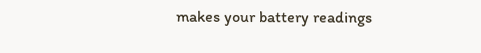makes your battery readings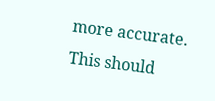more accurate. This should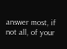answer most, if not all, of your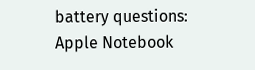battery questions: Apple Notebook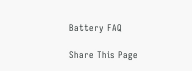Battery FAQ

Share This Page